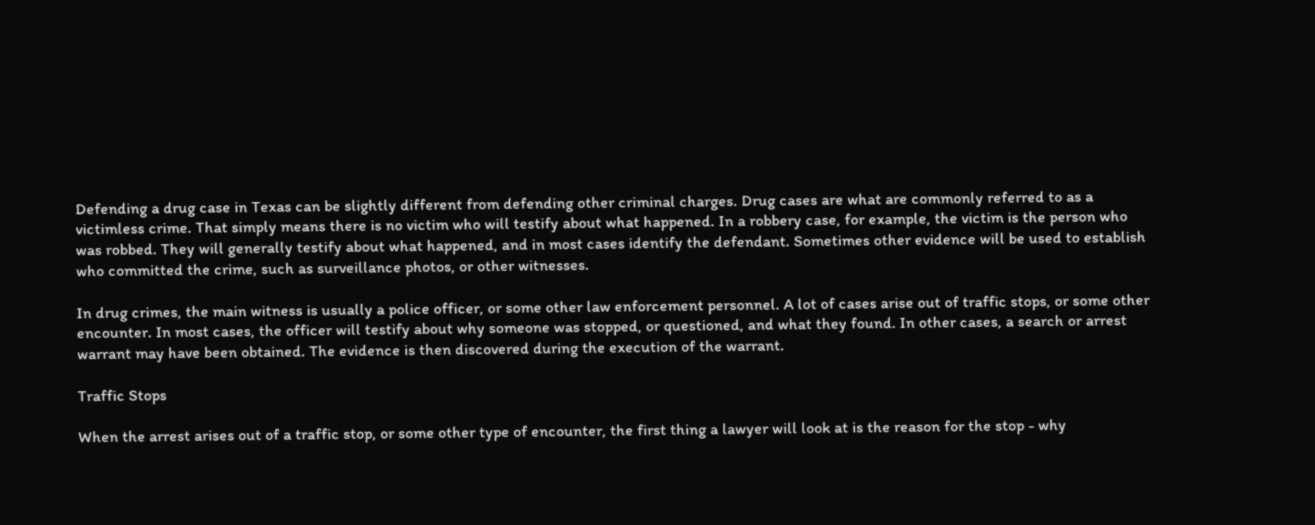Defending a drug case in Texas can be slightly different from defending other criminal charges. Drug cases are what are commonly referred to as a victimless crime. That simply means there is no victim who will testify about what happened. In a robbery case, for example, the victim is the person who was robbed. They will generally testify about what happened, and in most cases identify the defendant. Sometimes other evidence will be used to establish who committed the crime, such as surveillance photos, or other witnesses.

In drug crimes, the main witness is usually a police officer, or some other law enforcement personnel. A lot of cases arise out of traffic stops, or some other encounter. In most cases, the officer will testify about why someone was stopped, or questioned, and what they found. In other cases, a search or arrest warrant may have been obtained. The evidence is then discovered during the execution of the warrant.

Traffic Stops

When the arrest arises out of a traffic stop, or some other type of encounter, the first thing a lawyer will look at is the reason for the stop - why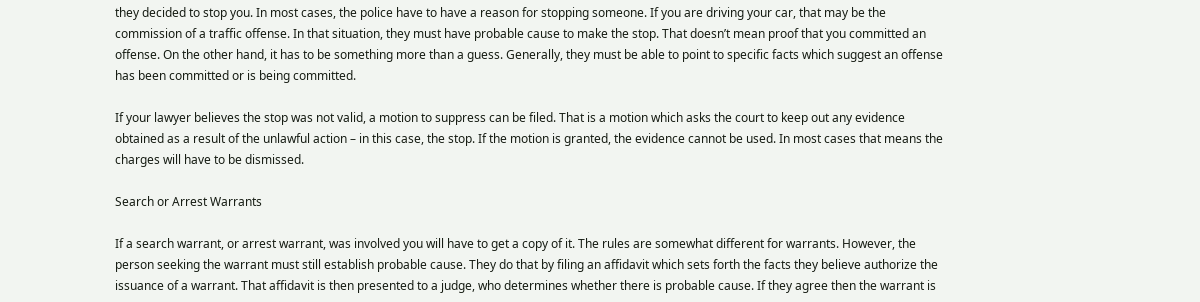they decided to stop you. In most cases, the police have to have a reason for stopping someone. If you are driving your car, that may be the commission of a traffic offense. In that situation, they must have probable cause to make the stop. That doesn’t mean proof that you committed an offense. On the other hand, it has to be something more than a guess. Generally, they must be able to point to specific facts which suggest an offense has been committed or is being committed.

If your lawyer believes the stop was not valid, a motion to suppress can be filed. That is a motion which asks the court to keep out any evidence obtained as a result of the unlawful action – in this case, the stop. If the motion is granted, the evidence cannot be used. In most cases that means the charges will have to be dismissed.

Search or Arrest Warrants

If a search warrant, or arrest warrant, was involved you will have to get a copy of it. The rules are somewhat different for warrants. However, the person seeking the warrant must still establish probable cause. They do that by filing an affidavit which sets forth the facts they believe authorize the issuance of a warrant. That affidavit is then presented to a judge, who determines whether there is probable cause. If they agree then the warrant is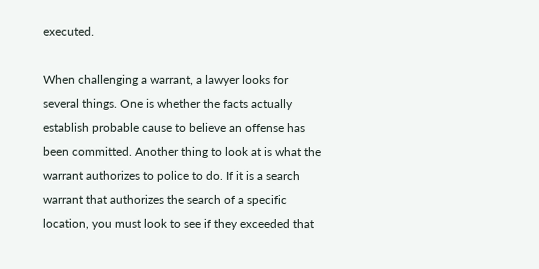executed.

When challenging a warrant, a lawyer looks for several things. One is whether the facts actually establish probable cause to believe an offense has been committed. Another thing to look at is what the warrant authorizes to police to do. If it is a search warrant that authorizes the search of a specific location, you must look to see if they exceeded that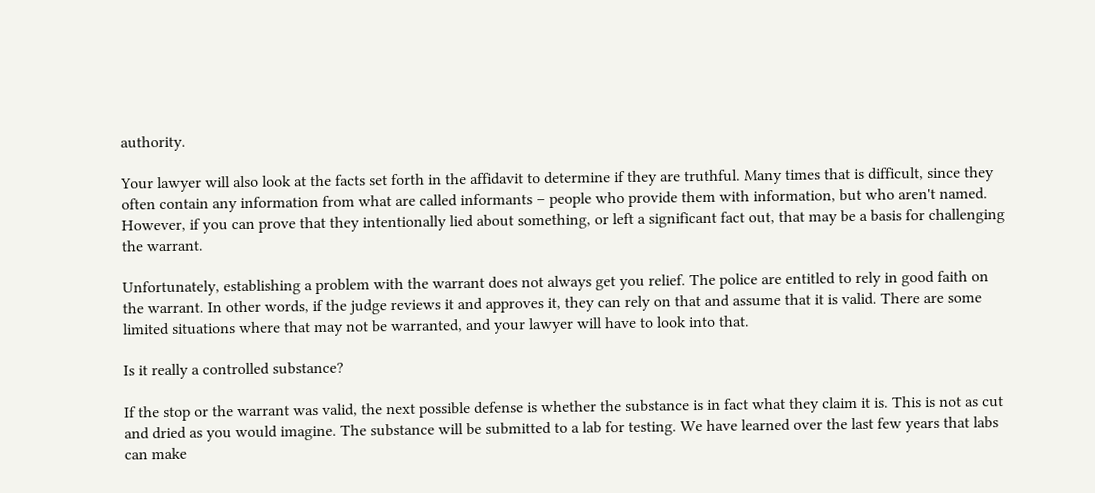authority.

Your lawyer will also look at the facts set forth in the affidavit to determine if they are truthful. Many times that is difficult, since they often contain any information from what are called informants – people who provide them with information, but who aren't named. However, if you can prove that they intentionally lied about something, or left a significant fact out, that may be a basis for challenging the warrant.

Unfortunately, establishing a problem with the warrant does not always get you relief. The police are entitled to rely in good faith on the warrant. In other words, if the judge reviews it and approves it, they can rely on that and assume that it is valid. There are some limited situations where that may not be warranted, and your lawyer will have to look into that.

Is it really a controlled substance?

If the stop or the warrant was valid, the next possible defense is whether the substance is in fact what they claim it is. This is not as cut and dried as you would imagine. The substance will be submitted to a lab for testing. We have learned over the last few years that labs can make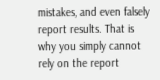mistakes, and even falsely report results. That is why you simply cannot rely on the report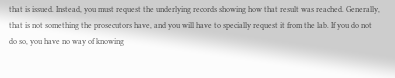that is issued. Instead, you must request the underlying records showing how that result was reached. Generally, that is not something the prosecutors have, and you will have to specially request it from the lab. If you do not do so, you have no way of knowing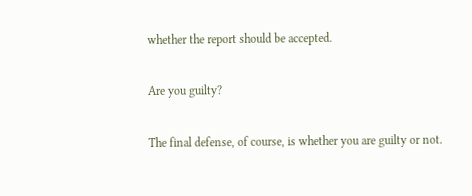whether the report should be accepted.

Are you guilty?

The final defense, of course, is whether you are guilty or not.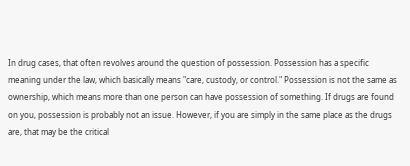In drug cases, that often revolves around the question of possession. Possession has a specific meaning under the law, which basically means "care, custody, or control." Possession is not the same as ownership, which means more than one person can have possession of something. If drugs are found on you, possession is probably not an issue. However, if you are simply in the same place as the drugs are, that may be the critical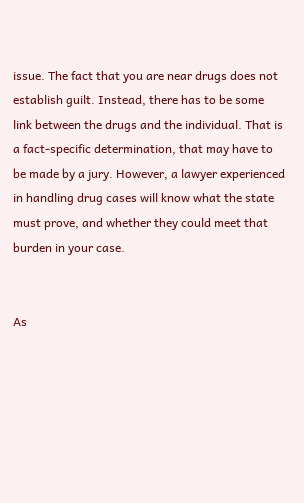issue. The fact that you are near drugs does not establish guilt. Instead, there has to be some link between the drugs and the individual. That is a fact-specific determination, that may have to be made by a jury. However, a lawyer experienced in handling drug cases will know what the state must prove, and whether they could meet that burden in your case.


As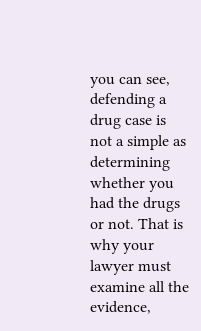you can see, defending a drug case is not a simple as determining whether you had the drugs or not. That is why your lawyer must examine all the evidence,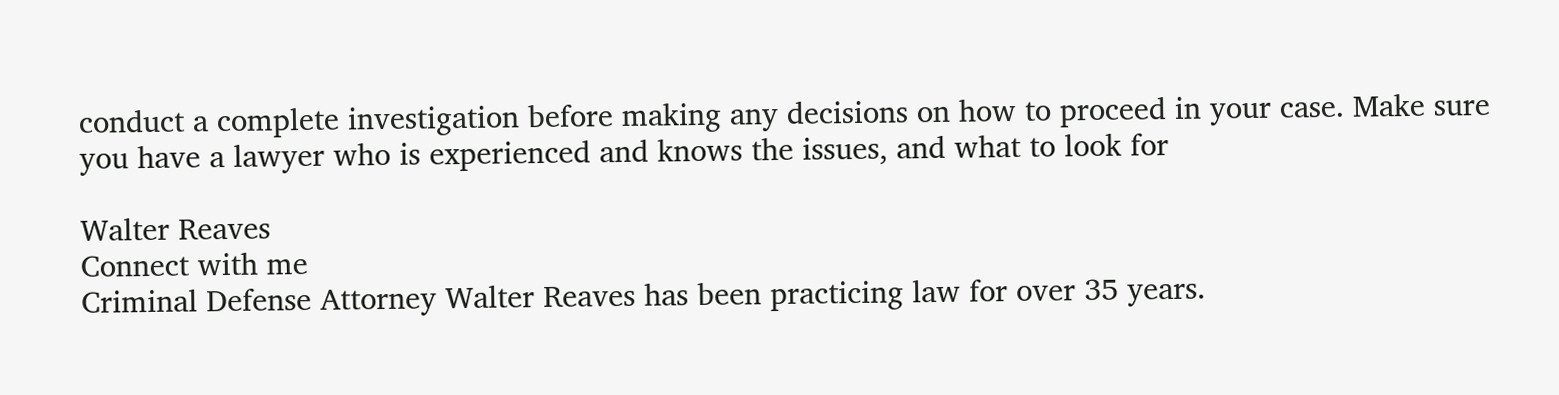conduct a complete investigation before making any decisions on how to proceed in your case. Make sure you have a lawyer who is experienced and knows the issues, and what to look for

Walter Reaves
Connect with me
Criminal Defense Attorney Walter Reaves has been practicing law for over 35 years.